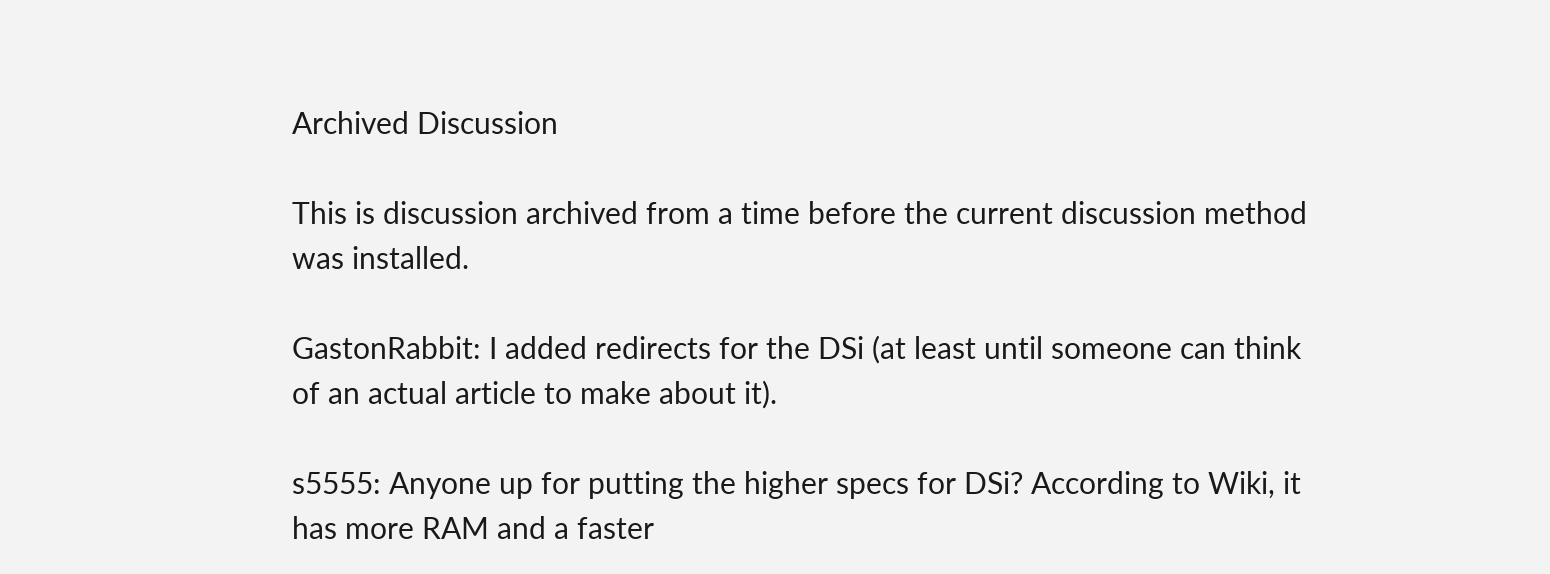Archived Discussion

This is discussion archived from a time before the current discussion method was installed.

GastonRabbit: I added redirects for the DSi (at least until someone can think of an actual article to make about it).

s5555: Anyone up for putting the higher specs for DSi? According to Wiki, it has more RAM and a faster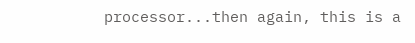processor...then again, this is a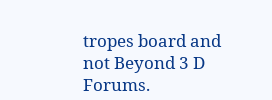tropes board and not Beyond 3 D Forums.